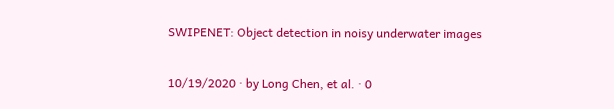SWIPENET: Object detection in noisy underwater images

10/19/2020 ∙ by Long Chen, et al. ∙ 0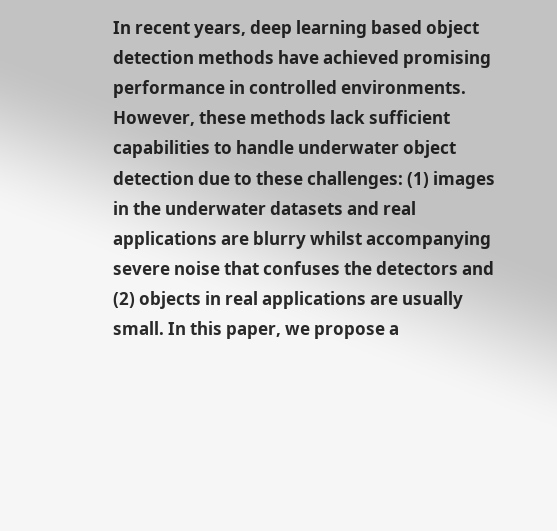In recent years, deep learning based object detection methods have achieved promising performance in controlled environments. However, these methods lack sufficient capabilities to handle underwater object detection due to these challenges: (1) images in the underwater datasets and real applications are blurry whilst accompanying severe noise that confuses the detectors and (2) objects in real applications are usually small. In this paper, we propose a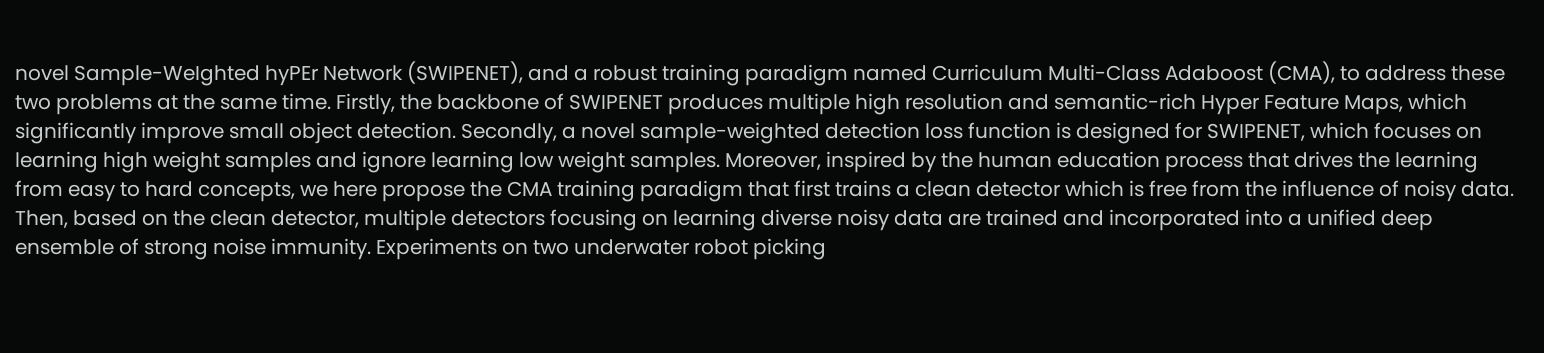novel Sample-WeIghted hyPEr Network (SWIPENET), and a robust training paradigm named Curriculum Multi-Class Adaboost (CMA), to address these two problems at the same time. Firstly, the backbone of SWIPENET produces multiple high resolution and semantic-rich Hyper Feature Maps, which significantly improve small object detection. Secondly, a novel sample-weighted detection loss function is designed for SWIPENET, which focuses on learning high weight samples and ignore learning low weight samples. Moreover, inspired by the human education process that drives the learning from easy to hard concepts, we here propose the CMA training paradigm that first trains a clean detector which is free from the influence of noisy data. Then, based on the clean detector, multiple detectors focusing on learning diverse noisy data are trained and incorporated into a unified deep ensemble of strong noise immunity. Experiments on two underwater robot picking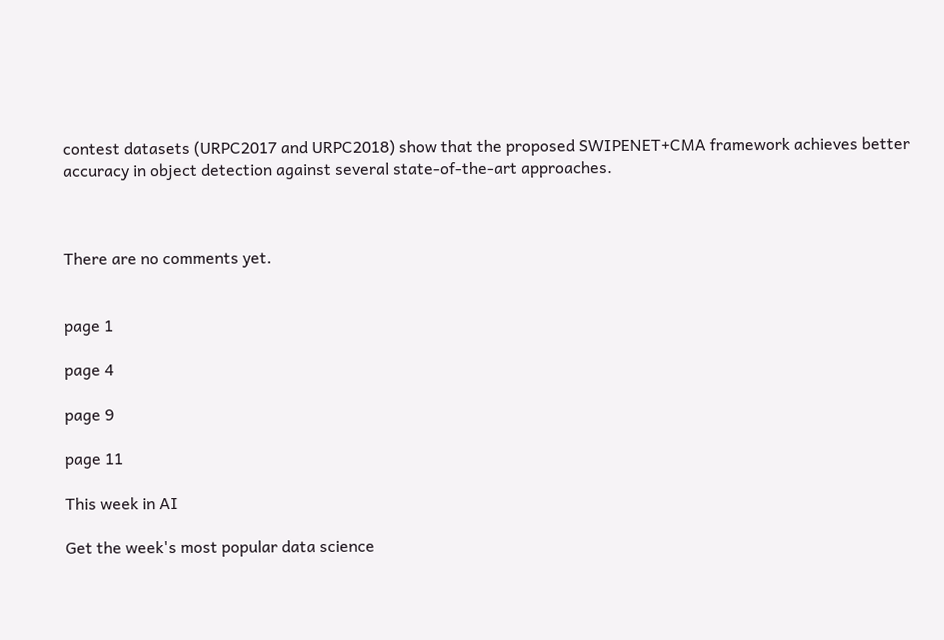contest datasets (URPC2017 and URPC2018) show that the proposed SWIPENET+CMA framework achieves better accuracy in object detection against several state-of-the-art approaches.



There are no comments yet.


page 1

page 4

page 9

page 11

This week in AI

Get the week's most popular data science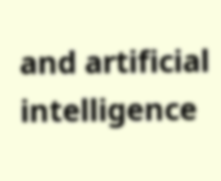and artificial intelligence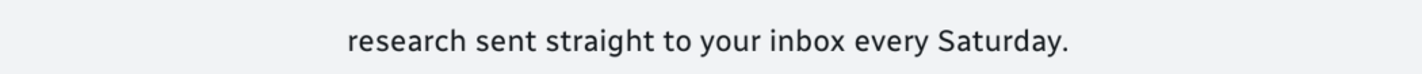research sent straight to your inbox every Saturday.